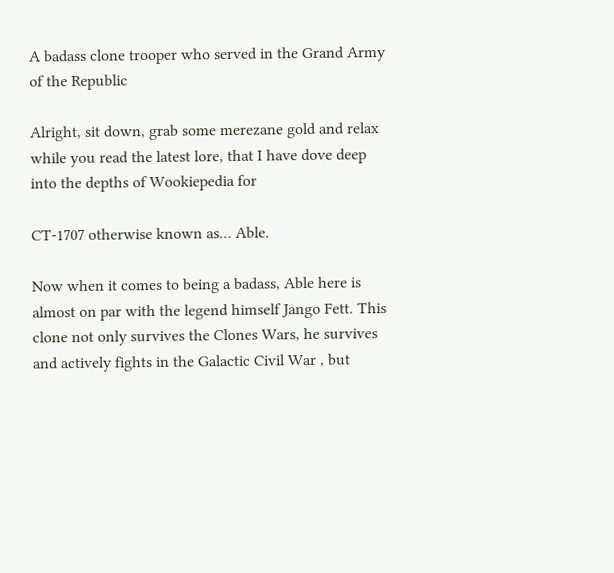A badass clone trooper who served in the Grand Army of the Republic

Alright, sit down, grab some merezane gold and relax while you read the latest lore, that I have dove deep into the depths of Wookiepedia for

CT-1707 otherwise known as… Able.

Now when it comes to being a badass, Able here is almost on par with the legend himself Jango Fett. This clone not only survives the Clones Wars, he survives and actively fights in the Galactic Civil War , but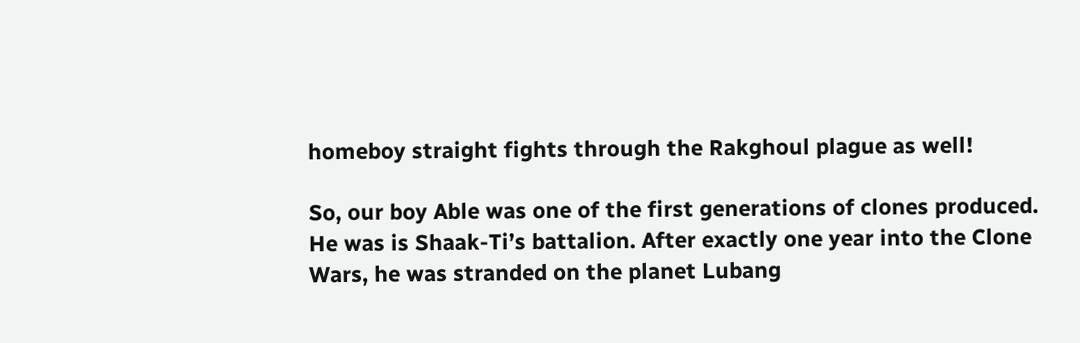homeboy straight fights through the Rakghoul plague as well!

So, our boy Able was one of the first generations of clones produced. He was is Shaak-Ti’s battalion. After exactly one year into the Clone Wars, he was stranded on the planet Lubang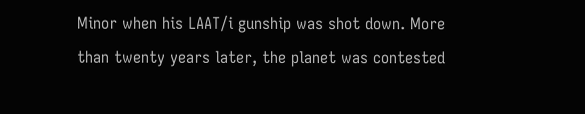Minor when his LAAT/i gunship was shot down. More than twenty years later, the planet was contested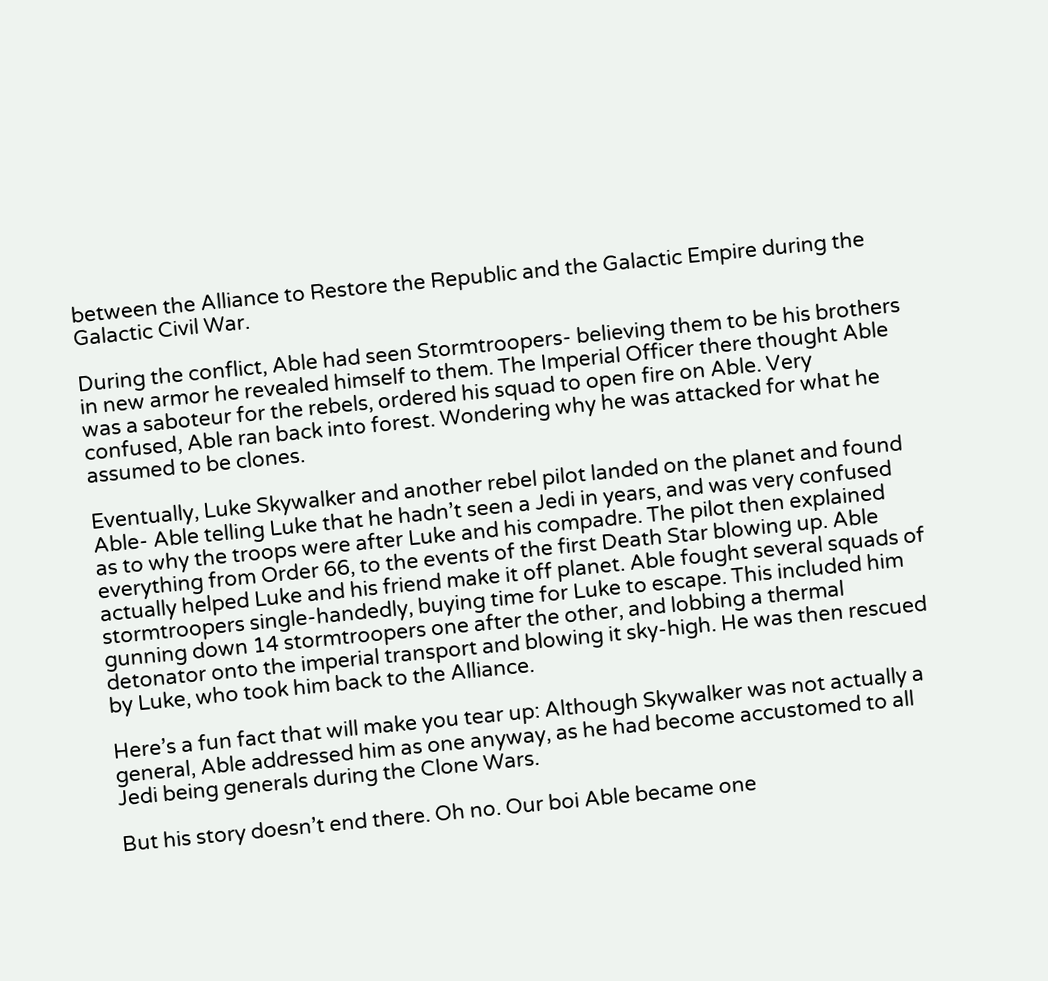between the Alliance to Restore the Republic and the Galactic Empire during the Galactic Civil War.

During the conflict, Able had seen Stormtroopers- believing them to be his brothers in new armor he revealed himself to them. The Imperial Officer there thought Able was a saboteur for the rebels, ordered his squad to open fire on Able. Very confused, Able ran back into forest. Wondering why he was attacked for what he assumed to be clones.

Eventually, Luke Skywalker and another rebel pilot landed on the planet and found Able- Able telling Luke that he hadn’t seen a Jedi in years, and was very confused as to why the troops were after Luke and his compadre. The pilot then explained everything from Order 66, to the events of the first Death Star blowing up. Able actually helped Luke and his friend make it off planet. Able fought several squads of stormtroopers single-handedly, buying time for Luke to escape. This included him gunning down 14 stormtroopers one after the other, and lobbing a thermal detonator onto the imperial transport and blowing it sky-high. He was then rescued by Luke, who took him back to the Alliance.

Here’s a fun fact that will make you tear up: Although Skywalker was not actually a general, Able addressed him as one anyway, as he had become accustomed to all Jedi being generals during the Clone Wars.

But his story doesn’t end there. Oh no. Our boi Able became one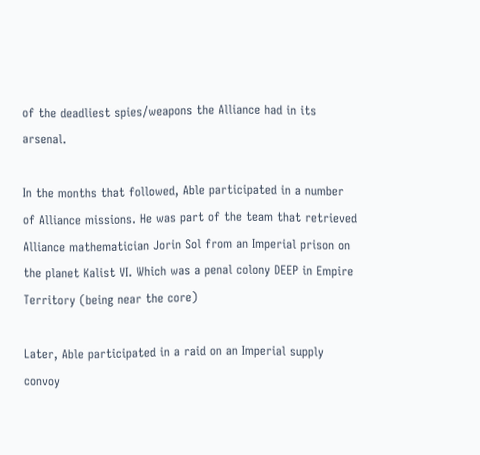of the deadliest spies/weapons the Alliance had in its arsenal.

In the months that followed, Able participated in a number of Alliance missions. He was part of the team that retrieved Alliance mathematician Jorin Sol from an Imperial prison on the planet Kalist VI. Which was a penal colony DEEP in Empire Territory (being near the core)

Later, Able participated in a raid on an Imperial supply convoy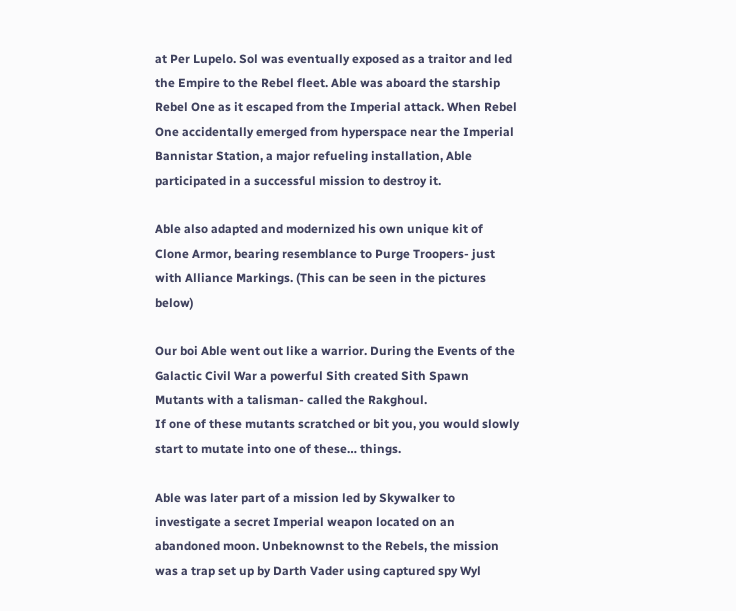at Per Lupelo. Sol was eventually exposed as a traitor and led the Empire to the Rebel fleet. Able was aboard the starship Rebel One as it escaped from the Imperial attack. When Rebel One accidentally emerged from hyperspace near the Imperial Bannistar Station, a major refueling installation, Able participated in a successful mission to destroy it.

Able also adapted and modernized his own unique kit of Clone Armor, bearing resemblance to Purge Troopers- just with Alliance Markings. (This can be seen in the pictures below)

Our boi Able went out like a warrior. During the Events of the Galactic Civil War a powerful Sith created Sith Spawn Mutants with a talisman- called the Rakghoul.
If one of these mutants scratched or bit you, you would slowly start to mutate into one of these… things.

Able was later part of a mission led by Skywalker to investigate a secret Imperial weapon located on an abandoned moon. Unbeknownst to the Rebels, the mission was a trap set up by Darth Vader using captured spy Wyl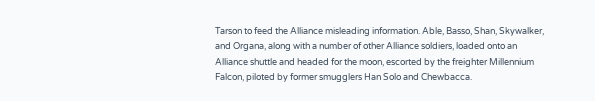Tarson to feed the Alliance misleading information. Able, Basso, Shan, Skywalker, and Organa, along with a number of other Alliance soldiers, loaded onto an Alliance shuttle and headed for the moon, escorted by the freighter Millennium Falcon, piloted by former smugglers Han Solo and Chewbacca.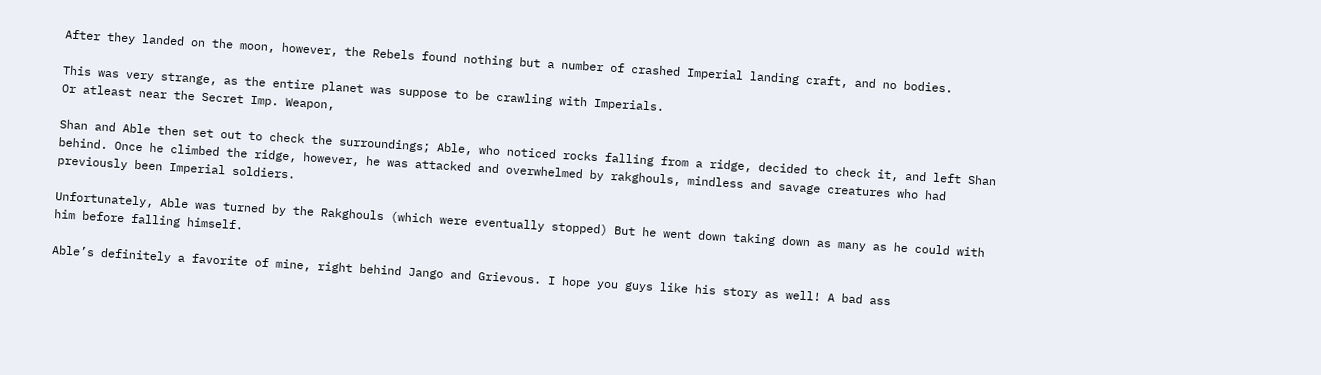After they landed on the moon, however, the Rebels found nothing but a number of crashed Imperial landing craft, and no bodies.

This was very strange, as the entire planet was suppose to be crawling with Imperials.
Or atleast near the Secret Imp. Weapon,

Shan and Able then set out to check the surroundings; Able, who noticed rocks falling from a ridge, decided to check it, and left Shan behind. Once he climbed the ridge, however, he was attacked and overwhelmed by rakghouls, mindless and savage creatures who had previously been Imperial soldiers.

Unfortunately, Able was turned by the Rakghouls (which were eventually stopped) But he went down taking down as many as he could with him before falling himself.

Able’s definitely a favorite of mine, right behind Jango and Grievous. I hope you guys like his story as well! A bad ass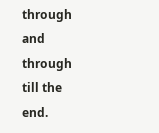through and through till the end.